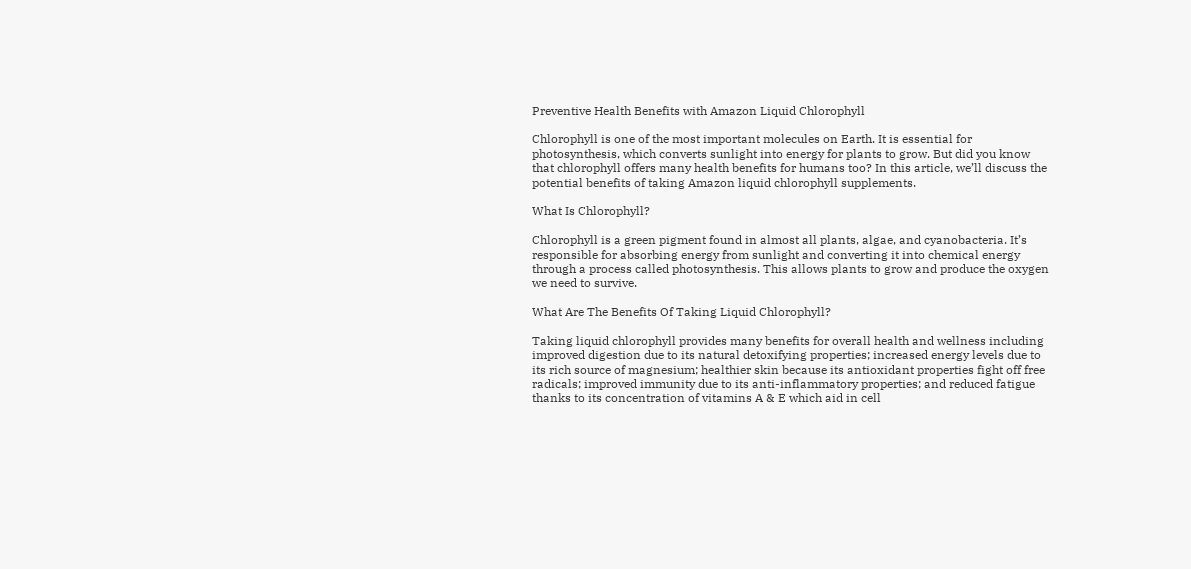Preventive Health Benefits with Amazon Liquid Chlorophyll

Chlorophyll is one of the most important molecules on Earth. It is essential for photosynthesis, which converts sunlight into energy for plants to grow. But did you know that chlorophyll offers many health benefits for humans too? In this article, we’ll discuss the potential benefits of taking Amazon liquid chlorophyll supplements.

What Is Chlorophyll?

Chlorophyll is a green pigment found in almost all plants, algae, and cyanobacteria. It’s responsible for absorbing energy from sunlight and converting it into chemical energy through a process called photosynthesis. This allows plants to grow and produce the oxygen we need to survive.

What Are The Benefits Of Taking Liquid Chlorophyll?

Taking liquid chlorophyll provides many benefits for overall health and wellness including improved digestion due to its natural detoxifying properties; increased energy levels due to its rich source of magnesium; healthier skin because its antioxidant properties fight off free radicals; improved immunity due to its anti-inflammatory properties; and reduced fatigue thanks to its concentration of vitamins A & E which aid in cell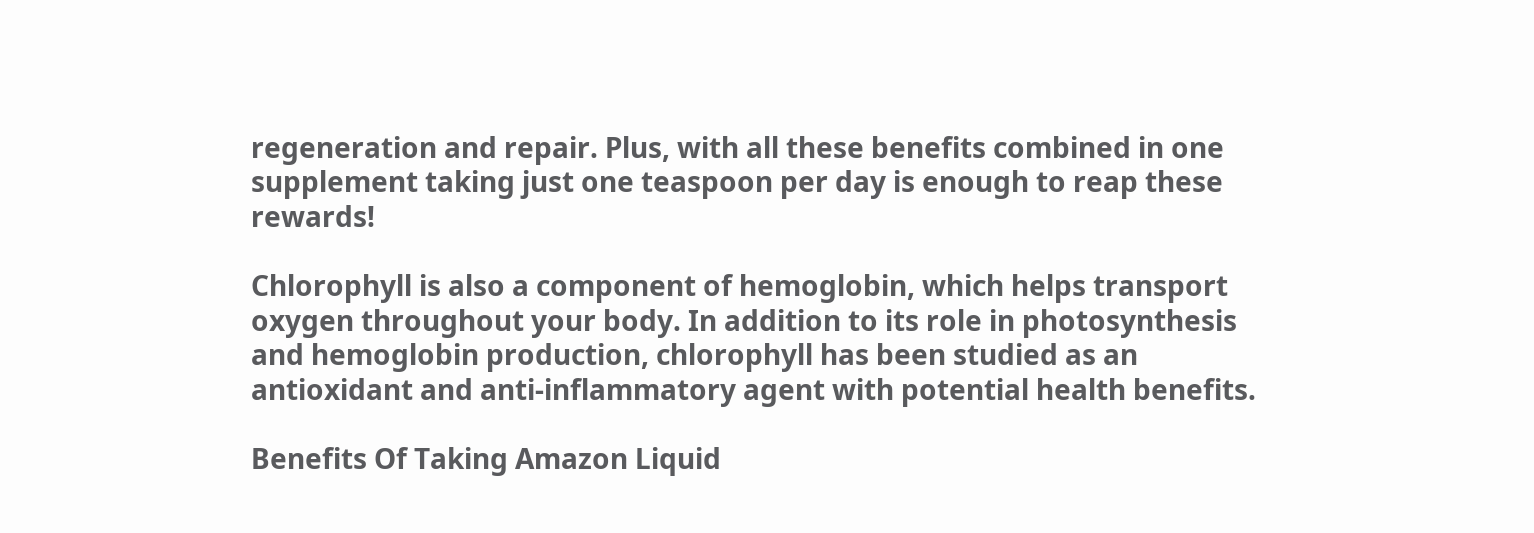regeneration and repair. Plus, with all these benefits combined in one supplement taking just one teaspoon per day is enough to reap these rewards!

Chlorophyll is also a component of hemoglobin, which helps transport oxygen throughout your body. In addition to its role in photosynthesis and hemoglobin production, chlorophyll has been studied as an antioxidant and anti-inflammatory agent with potential health benefits.

Benefits Of Taking Amazon Liquid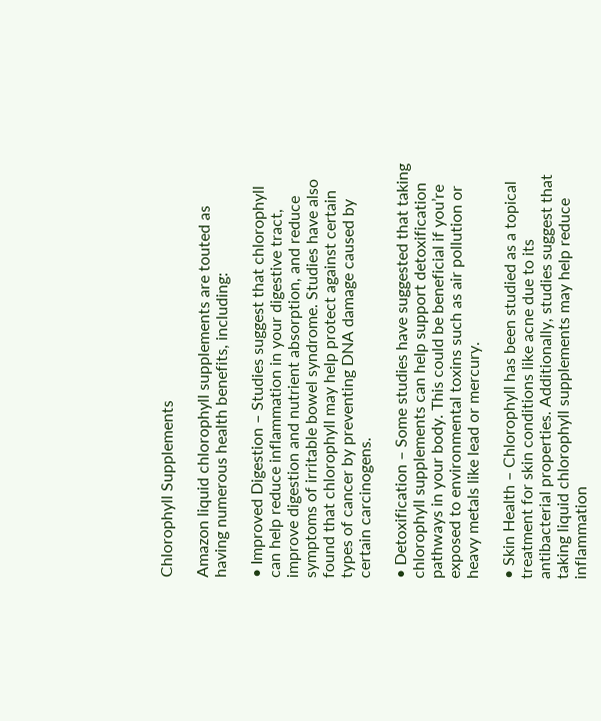Chlorophyll Supplements

Amazon liquid chlorophyll supplements are touted as having numerous health benefits, including:

• Improved Digestion – Studies suggest that chlorophyll can help reduce inflammation in your digestive tract, improve digestion and nutrient absorption, and reduce symptoms of irritable bowel syndrome. Studies have also found that chlorophyll may help protect against certain types of cancer by preventing DNA damage caused by certain carcinogens.

• Detoxification – Some studies have suggested that taking chlorophyll supplements can help support detoxification pathways in your body. This could be beneficial if you’re exposed to environmental toxins such as air pollution or heavy metals like lead or mercury.

• Skin Health – Chlorophyll has been studied as a topical treatment for skin conditions like acne due to its antibacterial properties. Additionally, studies suggest that taking liquid chlorophyll supplements may help reduce inflammation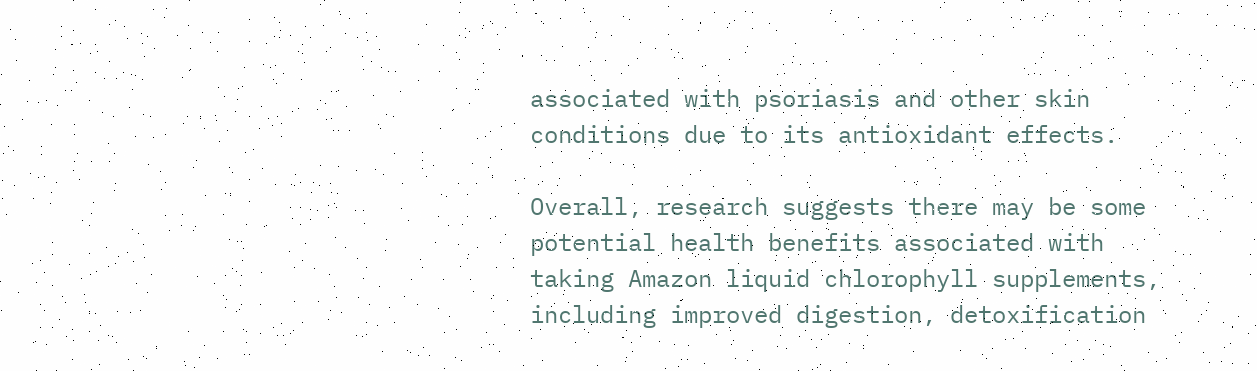associated with psoriasis and other skin conditions due to its antioxidant effects.

Overall, research suggests there may be some potential health benefits associated with taking Amazon liquid chlorophyll supplements, including improved digestion, detoxification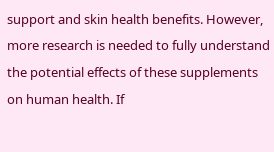support and skin health benefits. However, more research is needed to fully understand the potential effects of these supplements on human health. If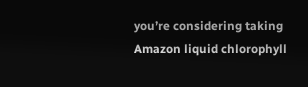you’re considering taking Amazon liquid chlorophyll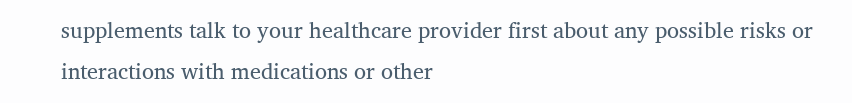supplements talk to your healthcare provider first about any possible risks or interactions with medications or other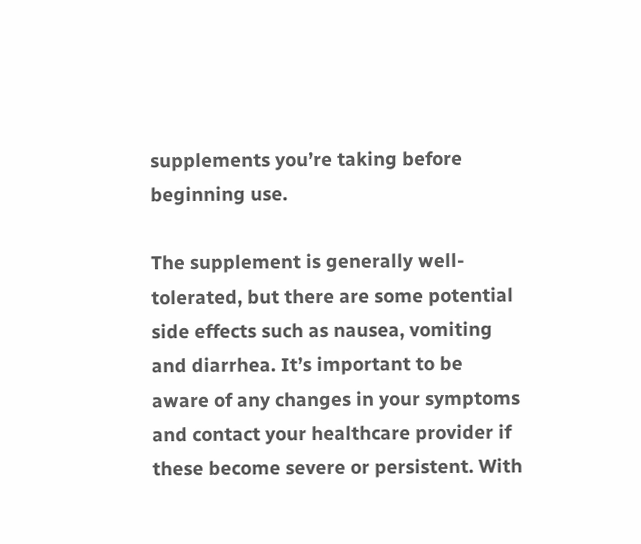supplements you’re taking before beginning use.

The supplement is generally well-tolerated, but there are some potential side effects such as nausea, vomiting and diarrhea. It’s important to be aware of any changes in your symptoms and contact your healthcare provider if these become severe or persistent. With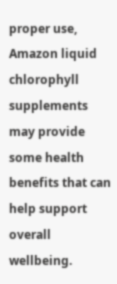proper use, Amazon liquid chlorophyll supplements may provide some health benefits that can help support overall wellbeing.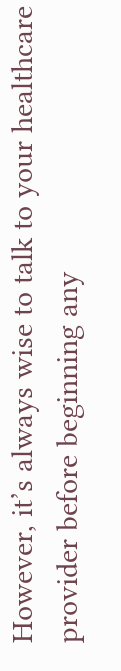However, it’s always wise to talk to your healthcare provider before beginning any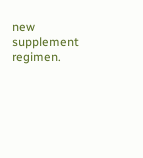new supplement regimen.